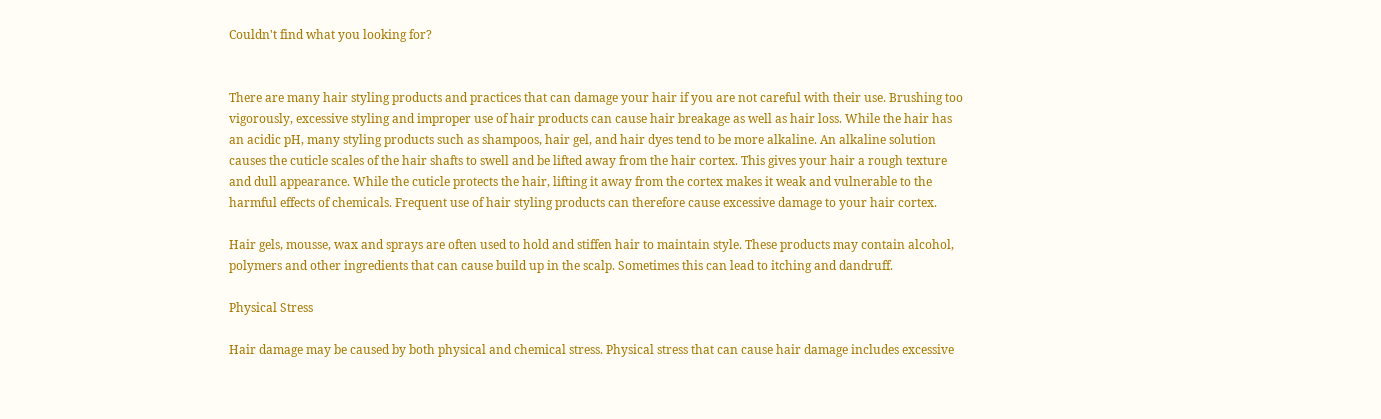Couldn't find what you looking for?


There are many hair styling products and practices that can damage your hair if you are not careful with their use. Brushing too vigorously, excessive styling and improper use of hair products can cause hair breakage as well as hair loss. While the hair has an acidic pH, many styling products such as shampoos, hair gel, and hair dyes tend to be more alkaline. An alkaline solution causes the cuticle scales of the hair shafts to swell and be lifted away from the hair cortex. This gives your hair a rough texture and dull appearance. While the cuticle protects the hair, lifting it away from the cortex makes it weak and vulnerable to the harmful effects of chemicals. Frequent use of hair styling products can therefore cause excessive damage to your hair cortex.

Hair gels, mousse, wax and sprays are often used to hold and stiffen hair to maintain style. These products may contain alcohol, polymers and other ingredients that can cause build up in the scalp. Sometimes this can lead to itching and dandruff.

Physical Stress

Hair damage may be caused by both physical and chemical stress. Physical stress that can cause hair damage includes excessive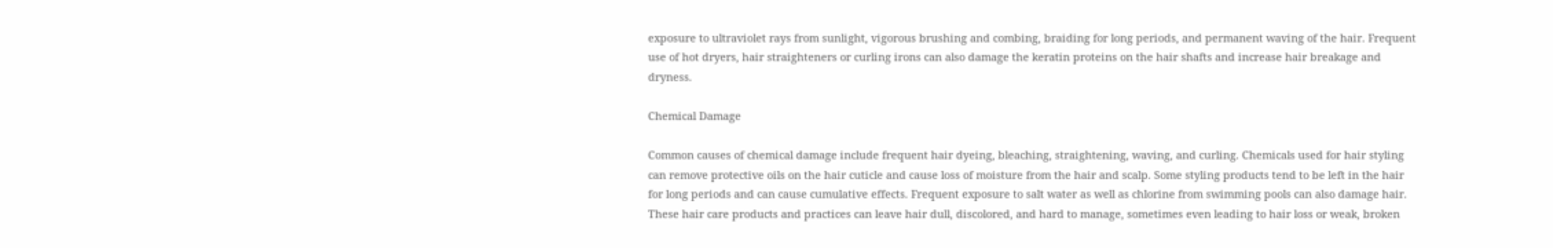exposure to ultraviolet rays from sunlight, vigorous brushing and combing, braiding for long periods, and permanent waving of the hair. Frequent use of hot dryers, hair straighteners or curling irons can also damage the keratin proteins on the hair shafts and increase hair breakage and dryness.

Chemical Damage

Common causes of chemical damage include frequent hair dyeing, bleaching, straightening, waving, and curling. Chemicals used for hair styling can remove protective oils on the hair cuticle and cause loss of moisture from the hair and scalp. Some styling products tend to be left in the hair for long periods and can cause cumulative effects. Frequent exposure to salt water as well as chlorine from swimming pools can also damage hair. These hair care products and practices can leave hair dull, discolored, and hard to manage, sometimes even leading to hair loss or weak, broken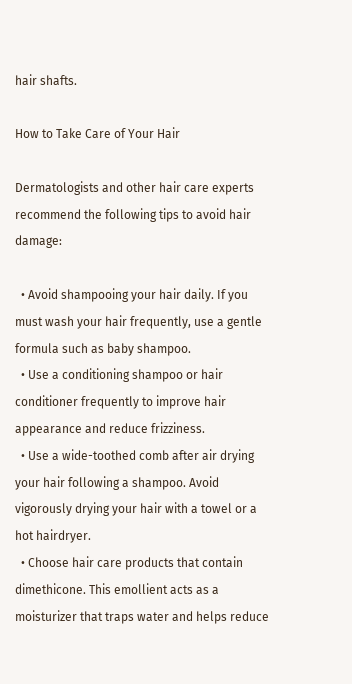hair shafts.

How to Take Care of Your Hair

Dermatologists and other hair care experts recommend the following tips to avoid hair damage:

  • Avoid shampooing your hair daily. If you must wash your hair frequently, use a gentle formula such as baby shampoo.
  • Use a conditioning shampoo or hair conditioner frequently to improve hair appearance and reduce frizziness.
  • Use a wide-toothed comb after air drying your hair following a shampoo. Avoid vigorously drying your hair with a towel or a hot hairdryer.
  • Choose hair care products that contain dimethicone. This emollient acts as a moisturizer that traps water and helps reduce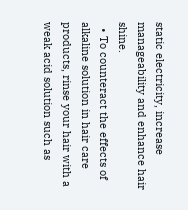static electricity, increase manageability and enhance hair shine.
  • To counteract the effects of alkaline solution in hair care products, rinse your hair with a weak acid solution such as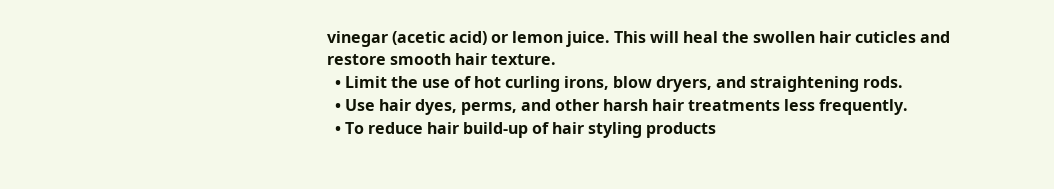vinegar (acetic acid) or lemon juice. This will heal the swollen hair cuticles and restore smooth hair texture.
  • Limit the use of hot curling irons, blow dryers, and straightening rods.
  • Use hair dyes, perms, and other harsh hair treatments less frequently.
  • To reduce hair build-up of hair styling products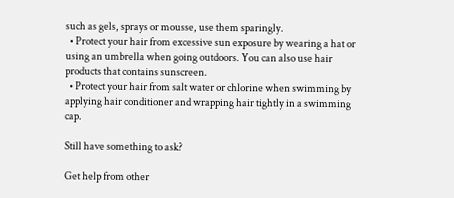such as gels, sprays or mousse, use them sparingly.
  • Protect your hair from excessive sun exposure by wearing a hat or using an umbrella when going outdoors. You can also use hair products that contains sunscreen.
  • Protect your hair from salt water or chlorine when swimming by applying hair conditioner and wrapping hair tightly in a swimming cap.

Still have something to ask?

Get help from other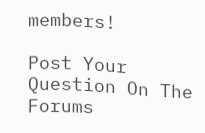members!

Post Your Question On The Forums